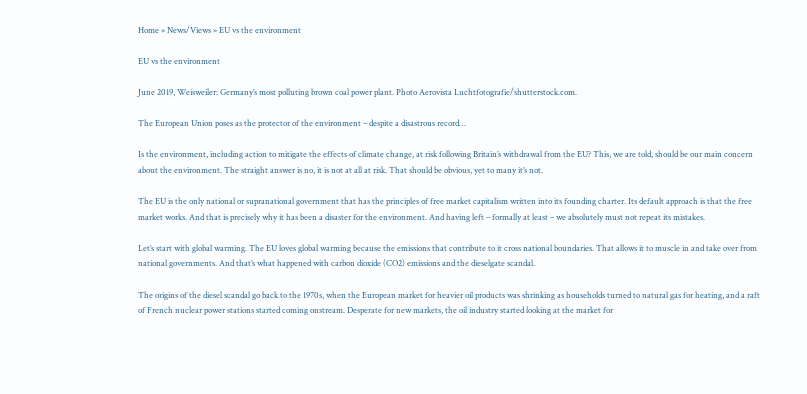Home » News/Views » EU vs the environment

EU vs the environment

June 2019, Weisweiler: Germany’s most polluting brown coal power plant. Photo Aerovista Luchtfotografie/shutterstock.com.

The European Union poses as the protector of the environment – despite a disastrous record…

Is the environment, including action to mitigate the effects of climate change, at risk following Britain’s withdrawal from the EU? This, we are told, should be our main concern about the environment. The straight answer is no, it is not at all at risk. That should be obvious, yet to many it’s not.

The EU is the only national or supranational government that has the principles of free market capitalism written into its founding charter. Its default approach is that the free market works. And that is precisely why it has been a disaster for the environment. And having left – formally at least – we absolutely must not repeat its mistakes.

Let’s start with global warming. The EU loves global warming because the emissions that contribute to it cross national boundaries. That allows it to muscle in and take over from national governments. And that’s what happened with carbon dioxide (CO2) emissions and the dieselgate scandal.

The origins of the diesel scandal go back to the 1970s, when the European market for heavier oil products was shrinking as households turned to natural gas for heating, and a raft of French nuclear power stations started coming onstream. Desperate for new markets, the oil industry started looking at the market for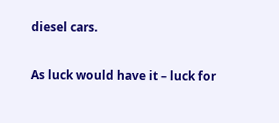diesel cars.

As luck would have it – luck for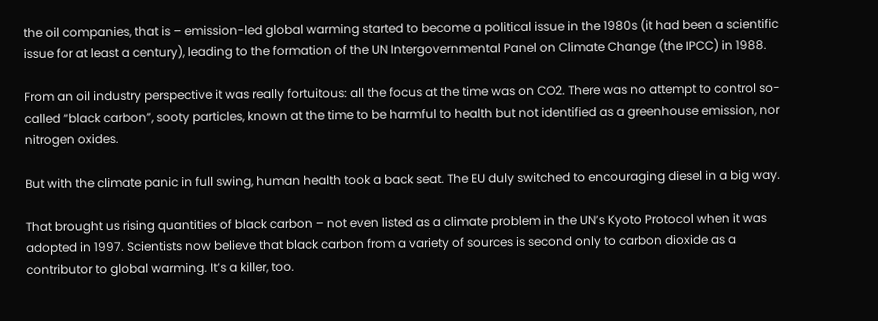the oil companies, that is – emission-led global warming started to become a political issue in the 1980s (it had been a scientific issue for at least a century), leading to the formation of the UN Intergovernmental Panel on Climate Change (the IPCC) in 1988.

From an oil industry perspective it was really fortuitous: all the focus at the time was on CO2. There was no attempt to control so-called “black carbon”, sooty particles, known at the time to be harmful to health but not identified as a greenhouse emission, nor nitrogen oxides.

But with the climate panic in full swing, human health took a back seat. The EU duly switched to encouraging diesel in a big way.

That brought us rising quantities of black carbon – not even listed as a climate problem in the UN’s Kyoto Protocol when it was adopted in 1997. Scientists now believe that black carbon from a variety of sources is second only to carbon dioxide as a contributor to global warming. It’s a killer, too.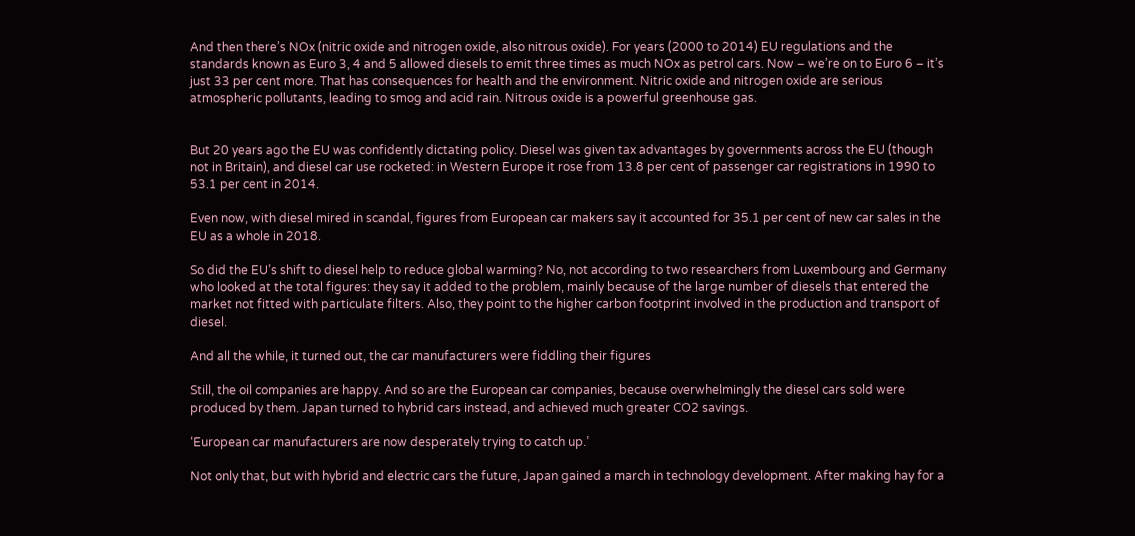And then there’s NOx (nitric oxide and nitrogen oxide, also nitrous oxide). For years (2000 to 2014) EU regulations and the standards known as Euro 3, 4 and 5 allowed diesels to emit three times as much NOx as petrol cars. Now – we’re on to Euro 6 – it’s just 33 per cent more. That has consequences for health and the environment. Nitric oxide and nitrogen oxide are serious atmospheric pollutants, leading to smog and acid rain. Nitrous oxide is a powerful greenhouse gas.


But 20 years ago the EU was confidently dictating policy. Diesel was given tax advantages by governments across the EU (though not in Britain), and diesel car use rocketed: in Western Europe it rose from 13.8 per cent of passenger car registrations in 1990 to 53.1 per cent in 2014.

Even now, with diesel mired in scandal, figures from European car makers say it accounted for 35.1 per cent of new car sales in the EU as a whole in 2018.

So did the EU’s shift to diesel help to reduce global warming? No, not according to two researchers from Luxembourg and Germany who looked at the total figures: they say it added to the problem, mainly because of the large number of diesels that entered the market not fitted with particulate filters. Also, they point to the higher carbon footprint involved in the production and transport of diesel.

And all the while, it turned out, the car manufacturers were fiddling their figures

Still, the oil companies are happy. And so are the European car companies, because overwhelmingly the diesel cars sold were produced by them. Japan turned to hybrid cars instead, and achieved much greater CO2 savings.

‘European car manufacturers are now desperately trying to catch up.’

Not only that, but with hybrid and electric cars the future, Japan gained a march in technology development. After making hay for a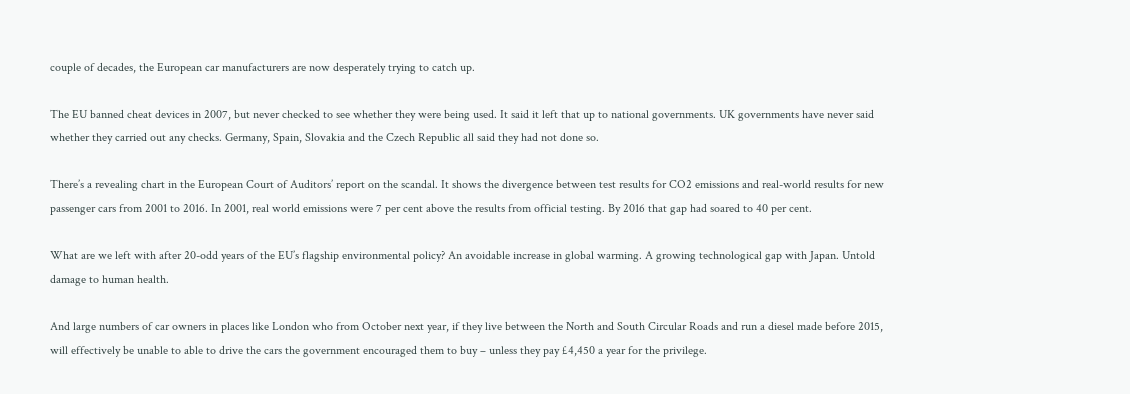couple of decades, the European car manufacturers are now desperately trying to catch up.

The EU banned cheat devices in 2007, but never checked to see whether they were being used. It said it left that up to national governments. UK governments have never said whether they carried out any checks. Germany, Spain, Slovakia and the Czech Republic all said they had not done so.

There’s a revealing chart in the European Court of Auditors’ report on the scandal. It shows the divergence between test results for CO2 emissions and real-world results for new passenger cars from 2001 to 2016. In 2001, real world emissions were 7 per cent above the results from official testing. By 2016 that gap had soared to 40 per cent.

What are we left with after 20-odd years of the EU’s flagship environmental policy? An avoidable increase in global warming. A growing technological gap with Japan. Untold damage to human health.

And large numbers of car owners in places like London who from October next year, if they live between the North and South Circular Roads and run a diesel made before 2015, will effectively be unable to able to drive the cars the government encouraged them to buy – unless they pay £4,450 a year for the privilege.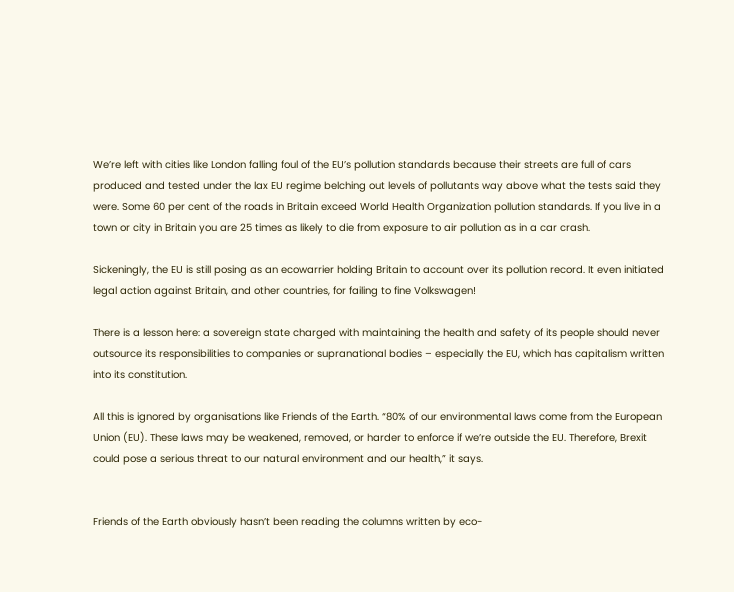We’re left with cities like London falling foul of the EU’s pollution standards because their streets are full of cars produced and tested under the lax EU regime belching out levels of pollutants way above what the tests said they were. Some 60 per cent of the roads in Britain exceed World Health Organization pollution standards. If you live in a town or city in Britain you are 25 times as likely to die from exposure to air pollution as in a car crash.

Sickeningly, the EU is still posing as an ecowarrier holding Britain to account over its pollution record. It even initiated legal action against Britain, and other countries, for failing to fine Volkswagen!

There is a lesson here: a sovereign state charged with maintaining the health and safety of its people should never outsource its responsibilities to companies or supranational bodies – especially the EU, which has capitalism written into its constitution.

All this is ignored by organisations like Friends of the Earth. “80% of our environmental laws come from the European Union (EU). These laws may be weakened, removed, or harder to enforce if we’re outside the EU. Therefore, Brexit could pose a serious threat to our natural environment and our health,” it says.


Friends of the Earth obviously hasn’t been reading the columns written by eco-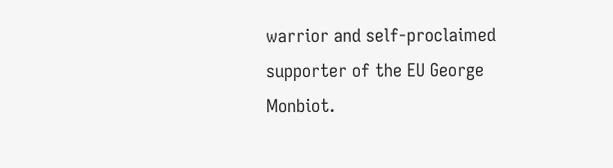warrior and self-proclaimed supporter of the EU George Monbiot.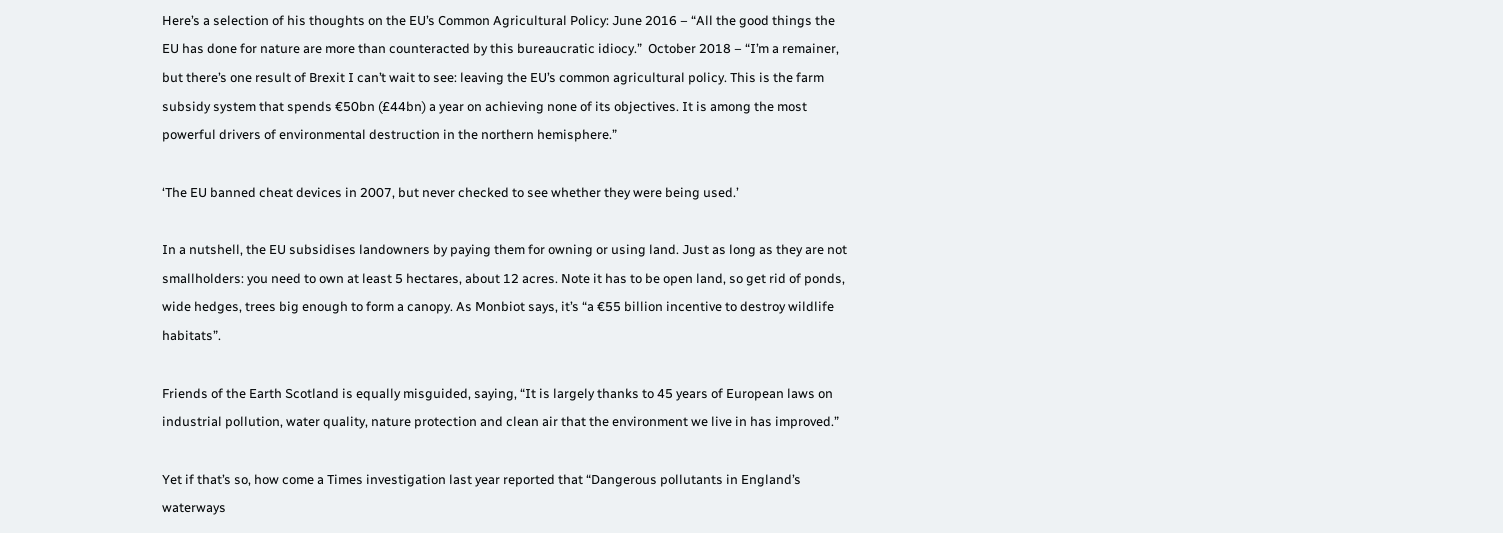Here’s a selection of his thoughts on the EU’s Common Agricultural Policy: June 2016 – “All the good things the EU has done for nature are more than counteracted by this bureaucratic idiocy.”  October 2018 – “I’m a remainer, but there’s one result of Brexit I can’t wait to see: leaving the EU’s common agricultural policy. This is the farm subsidy system that spends €50bn (£44bn) a year on achieving none of its objectives. It is among the most powerful drivers of environmental destruction in the northern hemisphere.”

‘The EU banned cheat devices in 2007, but never checked to see whether they were being used.’

In a nutshell, the EU subsidises landowners by paying them for owning or using land. Just as long as they are not smallholders: you need to own at least 5 hectares, about 12 acres. Note it has to be open land, so get rid of ponds, wide hedges, trees big enough to form a canopy. As Monbiot says, it’s “a €55 billion incentive to destroy wildlife habitats”.

Friends of the Earth Scotland is equally misguided, saying, “It is largely thanks to 45 years of European laws on industrial pollution, water quality, nature protection and clean air that the environment we live in has improved.”

Yet if that’s so, how come a Times investigation last year reported that “Dangerous pollutants in England’s waterways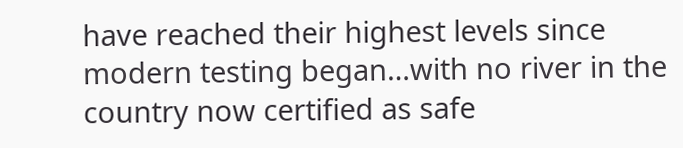have reached their highest levels since modern testing began…with no river in the country now certified as safe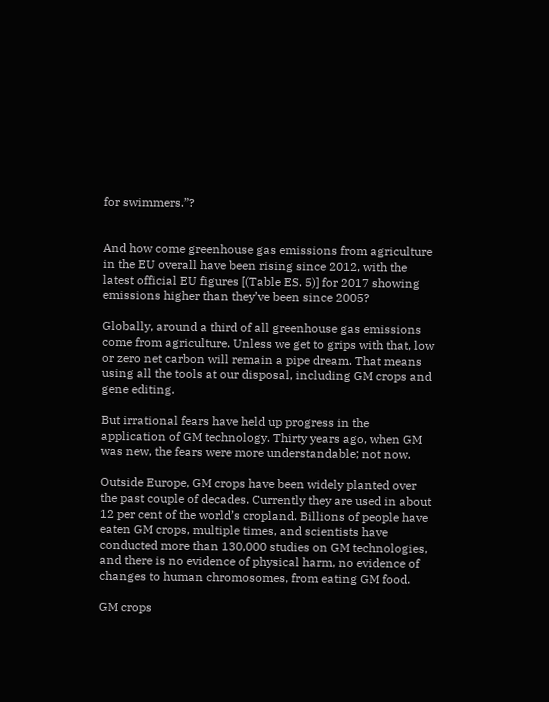for swimmers.”?


And how come greenhouse gas emissions from agriculture in the EU overall have been rising since 2012, with the latest official EU figures [(Table ES. 5)] for 2017 showing emissions higher than they’ve been since 2005?

Globally, around a third of all greenhouse gas emissions come from agriculture. Unless we get to grips with that, low or zero net carbon will remain a pipe dream. That means using all the tools at our disposal, including GM crops and gene editing.

But irrational fears have held up progress in the application of GM technology. Thirty years ago, when GM was new, the fears were more understandable; not now.

Outside Europe, GM crops have been widely planted over the past couple of decades. Currently they are used in about 12 per cent of the world’s cropland. Billions of people have eaten GM crops, multiple times, and scientists have conducted more than 130,000 studies on GM technologies, and there is no evidence of physical harm, no evidence of changes to human chromosomes, from eating GM food.

GM crops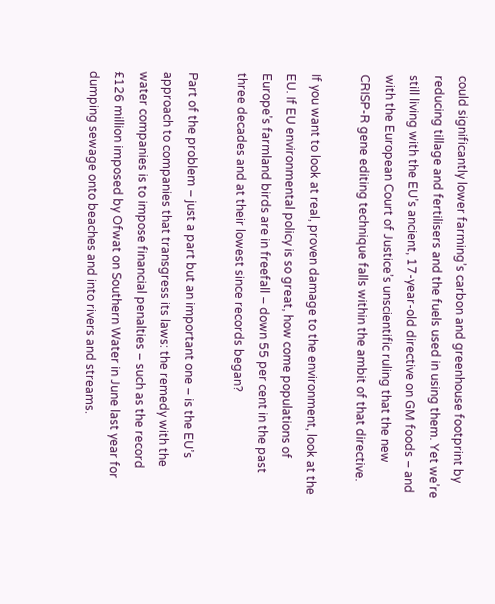could significantly lower farming’s carbon and greenhouse footprint by reducing tillage and fertilisers and the fuels used in using them. Yet we’re still living with the EU’s ancient, 17-year-old directive on GM foods – and with the European Court of Justice’s unscientific ruling that the new CRISP-R gene editing technique falls within the ambit of that directive.

If you want to look at real, proven damage to the environment, look at the EU. If EU environmental policy is so great, how come populations of Europe’s farmland birds are in freefall – down 55 per cent in the past three decades and at their lowest since records began?

Part of the problem – just a part but an important one – is the EU’s approach to companies that transgress its laws: the remedy with the water companies is to impose financial penalties – such as the record £126 million imposed by Ofwat on Southern Water in June last year for dumping sewage onto beaches and into rivers and streams.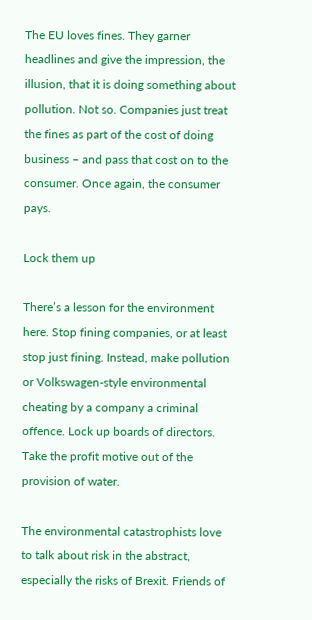The EU loves fines. They garner headlines and give the impression, the illusion, that it is doing something about pollution. Not so. Companies just treat the fines as part of the cost of doing business – and pass that cost on to the consumer. Once again, the consumer pays.

Lock them up

There’s a lesson for the environment here. Stop fining companies, or at least stop just fining. Instead, make pollution or Volkswagen-style environmental cheating by a company a criminal offence. Lock up boards of directors. Take the profit motive out of the provision of water.

The environmental catastrophists love to talk about risk in the abstract, especially the risks of Brexit. Friends of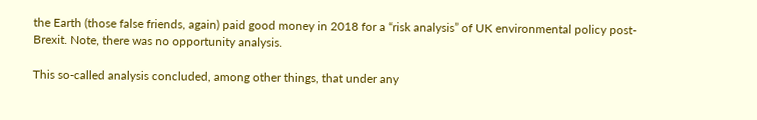the Earth (those false friends, again) paid good money in 2018 for a “risk analysis” of UK environmental policy post-Brexit. Note, there was no opportunity analysis.

This so-called analysis concluded, among other things, that under any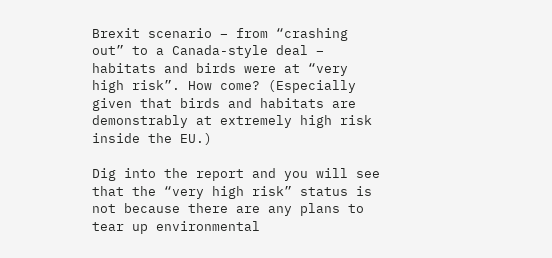Brexit scenario – from “crashing out” to a Canada-style deal – habitats and birds were at “very high risk”. How come? (Especially given that birds and habitats are demonstrably at extremely high risk inside the EU.)

Dig into the report and you will see that the “very high risk” status is not because there are any plans to tear up environmental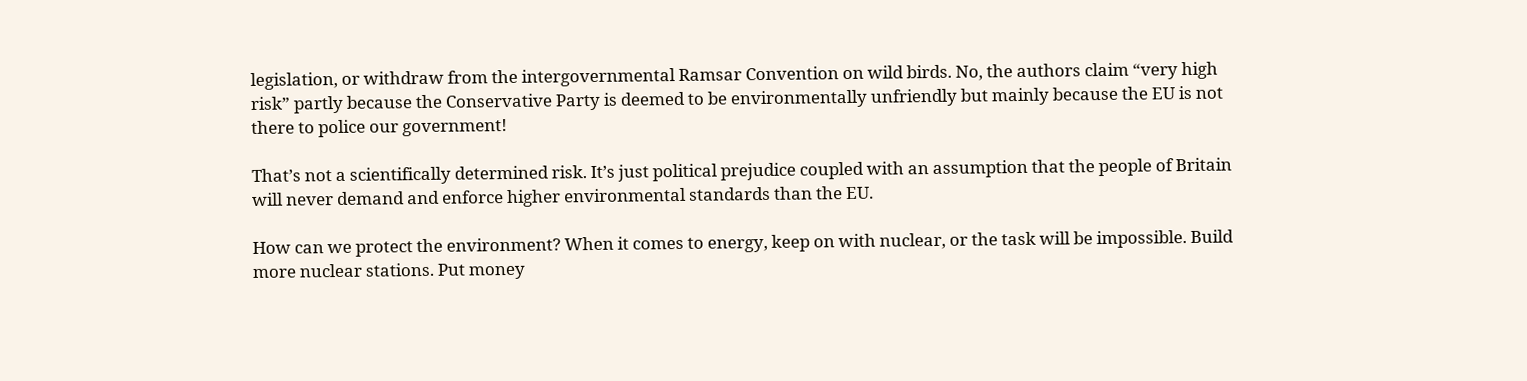legislation, or withdraw from the intergovernmental Ramsar Convention on wild birds. No, the authors claim “very high risk” partly because the Conservative Party is deemed to be environmentally unfriendly but mainly because the EU is not there to police our government!

That’s not a scientifically determined risk. It’s just political prejudice coupled with an assumption that the people of Britain will never demand and enforce higher environmental standards than the EU.

How can we protect the environment? When it comes to energy, keep on with nuclear, or the task will be impossible. Build more nuclear stations. Put money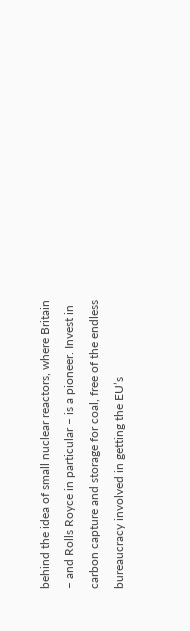behind the idea of small nuclear reactors, where Britain – and Rolls Royce in particular – is a pioneer. Invest in carbon capture and storage for coal, free of the endless bureaucracy involved in getting the EU’s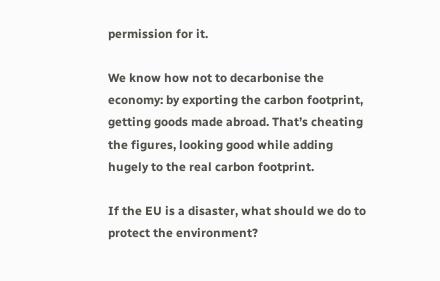permission for it.

We know how not to decarbonise the economy: by exporting the carbon footprint, getting goods made abroad. That’s cheating the figures, looking good while adding hugely to the real carbon footprint.

If the EU is a disaster, what should we do to protect the environment?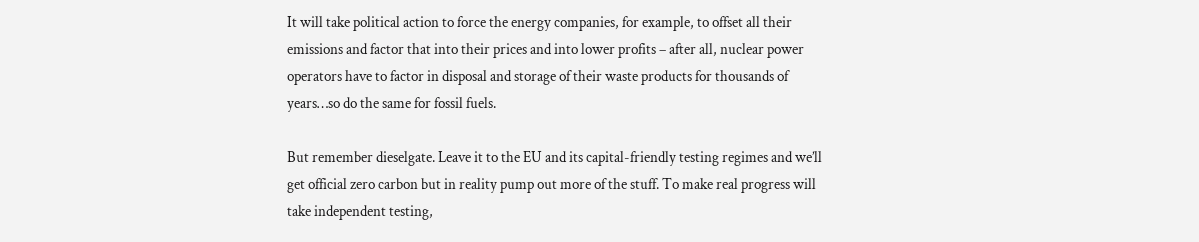It will take political action to force the energy companies, for example, to offset all their emissions and factor that into their prices and into lower profits – after all, nuclear power operators have to factor in disposal and storage of their waste products for thousands of years…so do the same for fossil fuels.

But remember dieselgate. Leave it to the EU and its capital-friendly testing regimes and we’ll get official zero carbon but in reality pump out more of the stuff. To make real progress will take independent testing,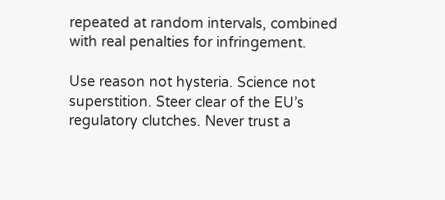repeated at random intervals, combined with real penalties for infringement.

Use reason not hysteria. Science not superstition. Steer clear of the EU’s regulatory clutches. Never trust a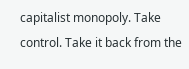capitalist monopoly. Take control. Take it back from the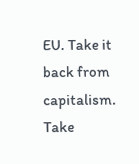EU. Take it back from capitalism. Take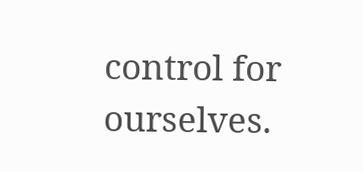control for ourselves.